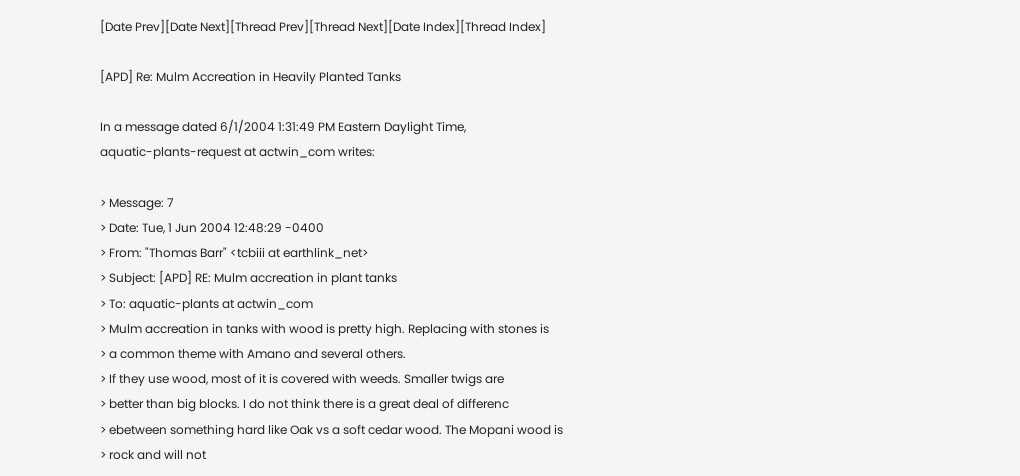[Date Prev][Date Next][Thread Prev][Thread Next][Date Index][Thread Index]

[APD] Re: Mulm Accreation in Heavily Planted Tanks

In a message dated 6/1/2004 1:31:49 PM Eastern Daylight Time,
aquatic-plants-request at actwin_com writes:

> Message: 7
> Date: Tue, 1 Jun 2004 12:48:29 -0400
> From: "Thomas Barr" <tcbiii at earthlink_net>
> Subject: [APD] RE: Mulm accreation in plant tanks
> To: aquatic-plants at actwin_com
> Mulm accreation in tanks with wood is pretty high. Replacing with stones is
> a common theme with Amano and several others.
> If they use wood, most of it is covered with weeds. Smaller twigs are
> better than big blocks. I do not think there is a great deal of differenc
> ebetween something hard like Oak vs a soft cedar wood. The Mopani wood is
> rock and will not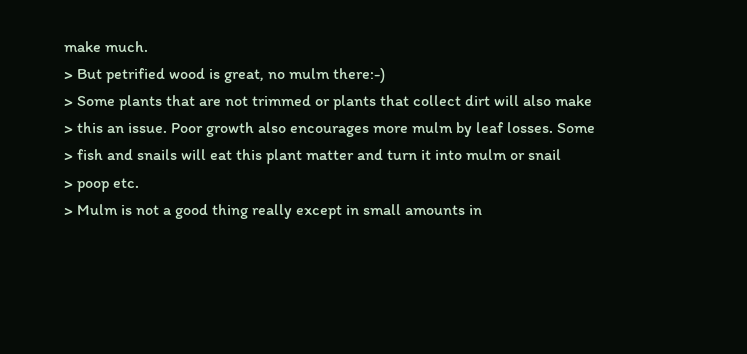make much.
> But petrified wood is great, no mulm there:-)
> Some plants that are not trimmed or plants that collect dirt will also make
> this an issue. Poor growth also encourages more mulm by leaf losses. Some
> fish and snails will eat this plant matter and turn it into mulm or snail
> poop etc.
> Mulm is not a good thing really except in small amounts in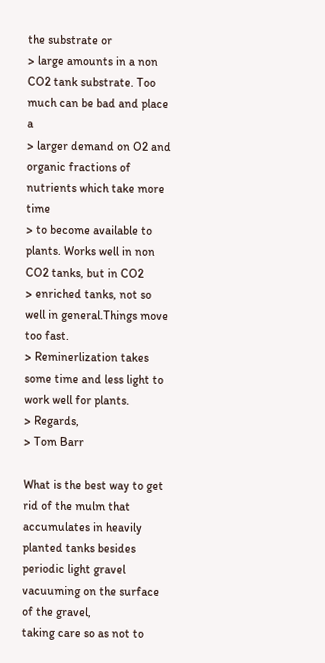the substrate or
> large amounts in a non CO2 tank substrate. Too much can be bad and place a
> larger demand on O2 and organic fractions of nutrients which take more time
> to become available to plants. Works well in non CO2 tanks, but in CO2
> enriched tanks, not so well in general.Things move too fast.
> Reminerlization takes some time and less light to work well for plants.
> Regards,
> Tom Barr

What is the best way to get rid of the mulm that accumulates in heavily
planted tanks besides periodic light gravel vacuuming on the surface of the gravel,
taking care so as not to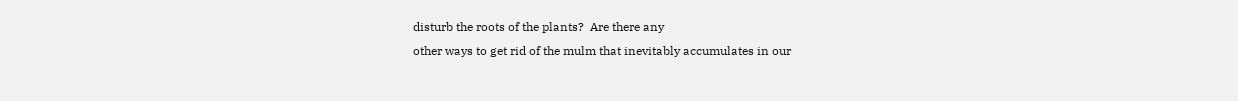disturb the roots of the plants?  Are there any
other ways to get rid of the mulm that inevitably accumulates in our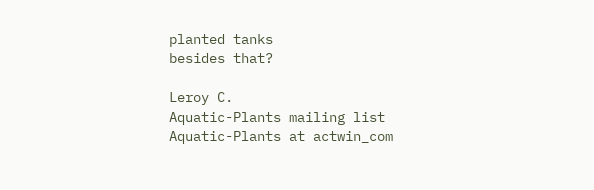planted tanks
besides that?

Leroy C.
Aquatic-Plants mailing list
Aquatic-Plants at actwin_com